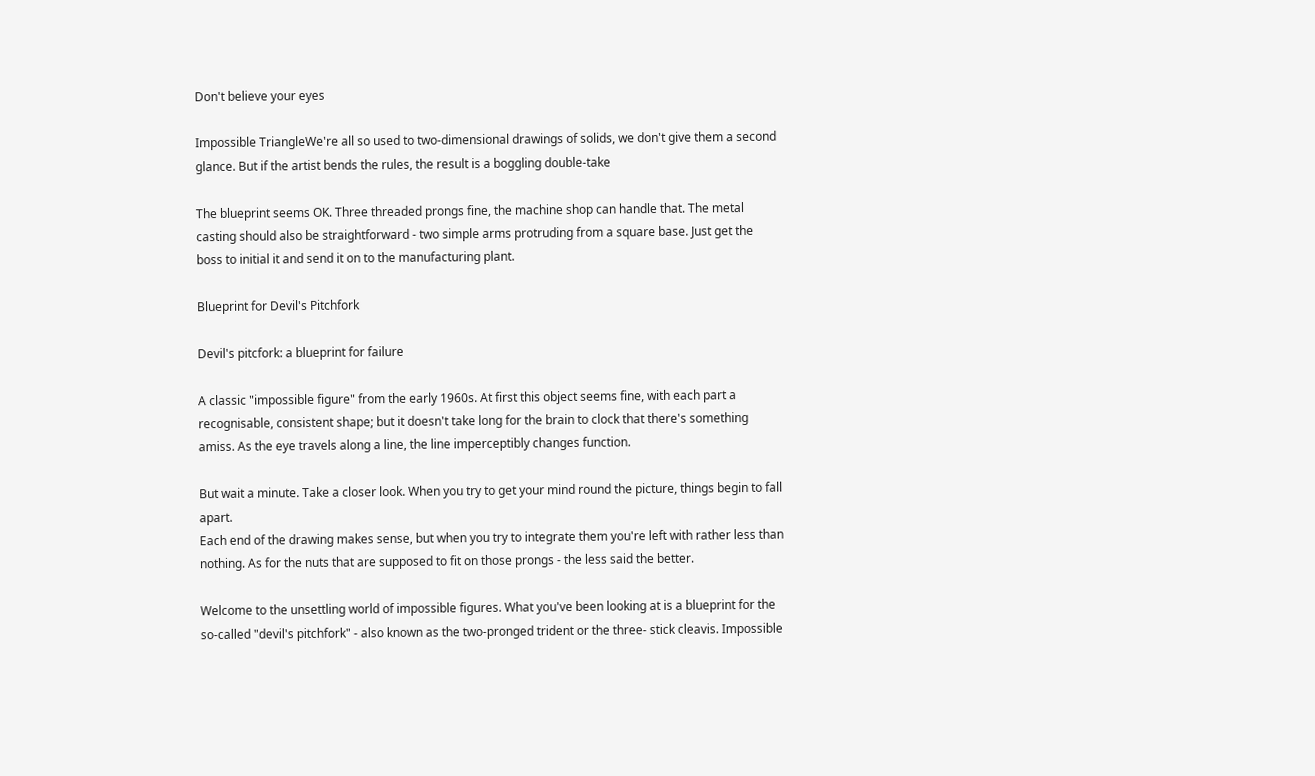Don't believe your eyes

Impossible TriangleWe're all so used to two-dimensional drawings of solids, we don't give them a second glance. But if the artist bends the rules, the result is a boggling double-take

The blueprint seems OK. Three threaded prongs fine, the machine shop can handle that. The metal casting should also be straightforward - two simple arms protruding from a square base. Just get the boss to initial it and send it on to the manufacturing plant.

Blueprint for Devil's Pitchfork

Devil's pitcfork: a blueprint for failure

A classic "impossible figure" from the early 1960s. At first this object seems fine, with each part a recognisable, consistent shape; but it doesn't take long for the brain to clock that there's something amiss. As the eye travels along a line, the line imperceptibly changes function.

But wait a minute. Take a closer look. When you try to get your mind round the picture, things begin to fall apart.
Each end of the drawing makes sense, but when you try to integrate them you're left with rather less than nothing. As for the nuts that are supposed to fit on those prongs - the less said the better.

Welcome to the unsettling world of impossible figures. What you've been looking at is a blueprint for the so-called "devil's pitchfork" - also known as the two-pronged trident or the three- stick cleavis. Impossible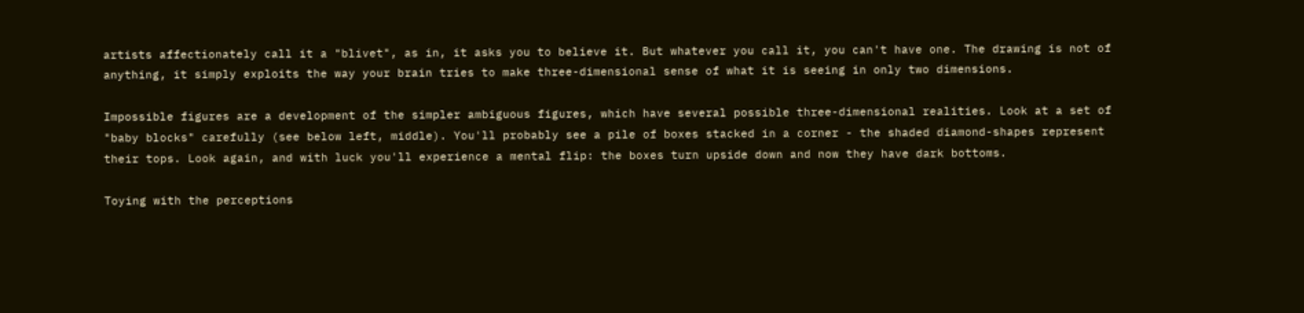artists affectionately call it a "blivet", as in, it asks you to believe it. But whatever you call it, you can't have one. The drawing is not of anything, it simply exploits the way your brain tries to make three-dimensional sense of what it is seeing in only two dimensions.

Impossible figures are a development of the simpler ambiguous figures, which have several possible three-dimensional realities. Look at a set of "baby blocks" carefully (see below left, middle). You'll probably see a pile of boxes stacked in a corner - the shaded diamond-shapes represent their tops. Look again, and with luck you'll experience a mental flip: the boxes turn upside down and now they have dark bottoms.

Toying with the perceptions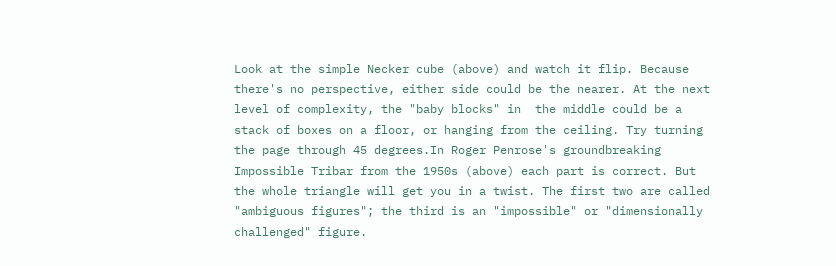Look at the simple Necker cube (above) and watch it flip. Because there's no perspective, either side could be the nearer. At the next level of complexity, the "baby blocks" in  the middle could be a stack of boxes on a floor, or hanging from the ceiling. Try turning the page through 45 degrees.In Roger Penrose's groundbreaking Impossible Tribar from the 1950s (above) each part is correct. But the whole triangle will get you in a twist. The first two are called "ambiguous figures"; the third is an "impossible" or "dimensionally challenged" figure.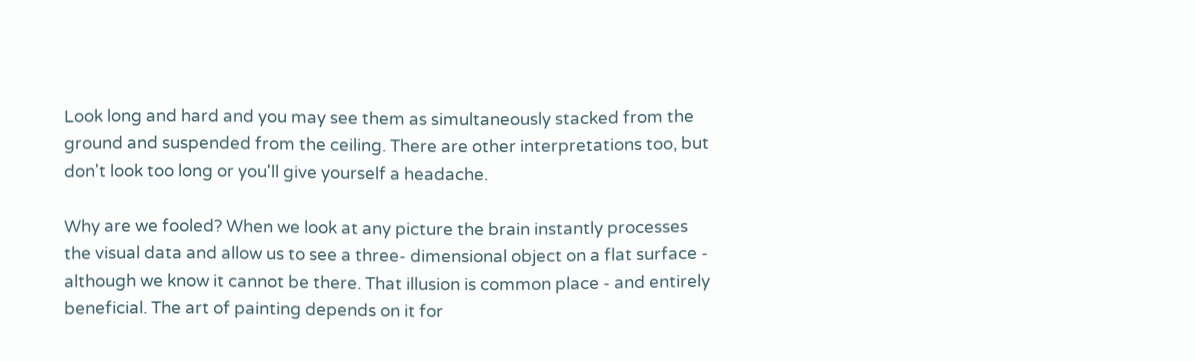Look long and hard and you may see them as simultaneously stacked from the ground and suspended from the ceiling. There are other interpretations too, but don't look too long or you'll give yourself a headache.

Why are we fooled? When we look at any picture the brain instantly processes the visual data and allow us to see a three- dimensional object on a flat surface - although we know it cannot be there. That illusion is common place - and entirely beneficial. The art of painting depends on it for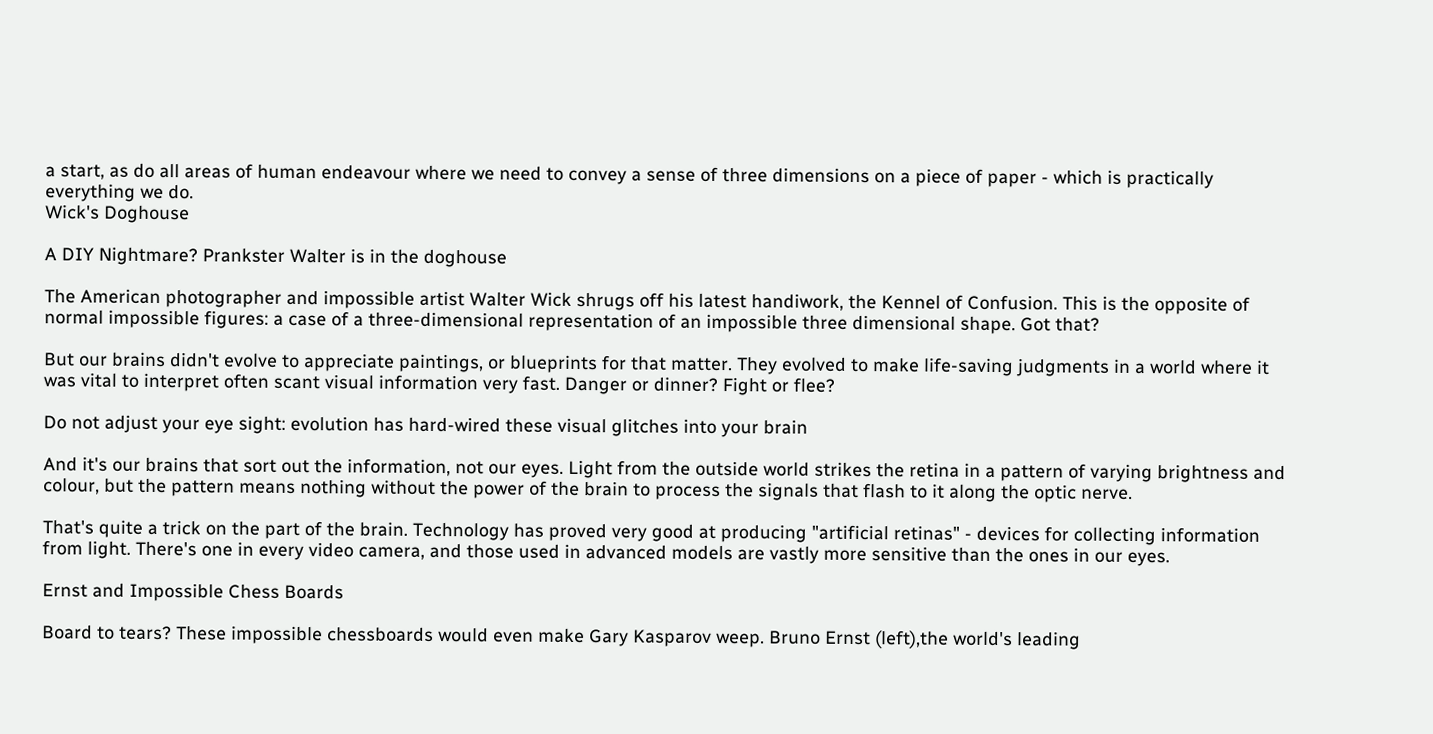a start, as do all areas of human endeavour where we need to convey a sense of three dimensions on a piece of paper - which is practically everything we do.
Wick's Doghouse

A DIY Nightmare? Prankster Walter is in the doghouse

The American photographer and impossible artist Walter Wick shrugs off his latest handiwork, the Kennel of Confusion. This is the opposite of normal impossible figures: a case of a three-dimensional representation of an impossible three dimensional shape. Got that?

But our brains didn't evolve to appreciate paintings, or blueprints for that matter. They evolved to make life-saving judgments in a world where it was vital to interpret often scant visual information very fast. Danger or dinner? Fight or flee?

Do not adjust your eye sight: evolution has hard-wired these visual glitches into your brain

And it's our brains that sort out the information, not our eyes. Light from the outside world strikes the retina in a pattern of varying brightness and colour, but the pattern means nothing without the power of the brain to process the signals that flash to it along the optic nerve.

That's quite a trick on the part of the brain. Technology has proved very good at producing "artificial retinas" - devices for collecting information from light. There's one in every video camera, and those used in advanced models are vastly more sensitive than the ones in our eyes.

Ernst and Impossible Chess Boards

Board to tears? These impossible chessboards would even make Gary Kasparov weep. Bruno Ernst (left),the world's leading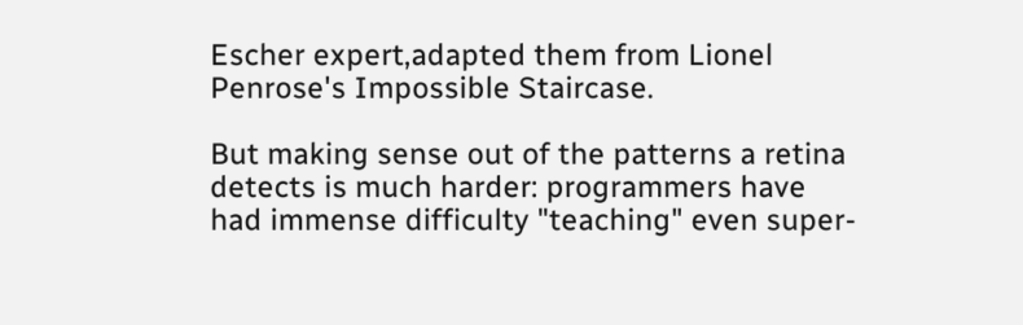Escher expert,adapted them from Lionel Penrose's Impossible Staircase.

But making sense out of the patterns a retina detects is much harder: programmers have had immense difficulty "teaching" even super-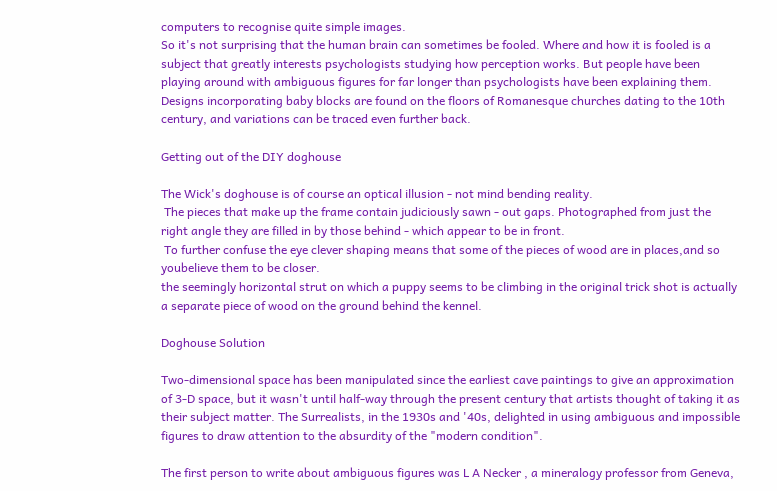computers to recognise quite simple images.
So it's not surprising that the human brain can sometimes be fooled. Where and how it is fooled is a subject that greatly interests psychologists studying how perception works. But people have been playing around with ambiguous figures for far longer than psychologists have been explaining them. Designs incorporating baby blocks are found on the floors of Romanesque churches dating to the 10th century, and variations can be traced even further back.

Getting out of the DIY doghouse

The Wick's doghouse is of course an optical illusion - not mind bending reality.
 The pieces that make up the frame contain judiciously sawn - out gaps. Photographed from just the right angle they are filled in by those behind - which appear to be in front.
 To further confuse the eye clever shaping means that some of the pieces of wood are in places,and so youbelieve them to be closer.
the seemingly horizontal strut on which a puppy seems to be climbing in the original trick shot is actually a separate piece of wood on the ground behind the kennel.

Doghouse Solution

Two-dimensional space has been manipulated since the earliest cave paintings to give an approximation of 3-D space, but it wasn't until half-way through the present century that artists thought of taking it as their subject matter. The Surrealists, in the 1930s and '40s, delighted in using ambiguous and impossible figures to draw attention to the absurdity of the "modern condition".

The first person to write about ambiguous figures was L A Necker , a mineralogy professor from Geneva,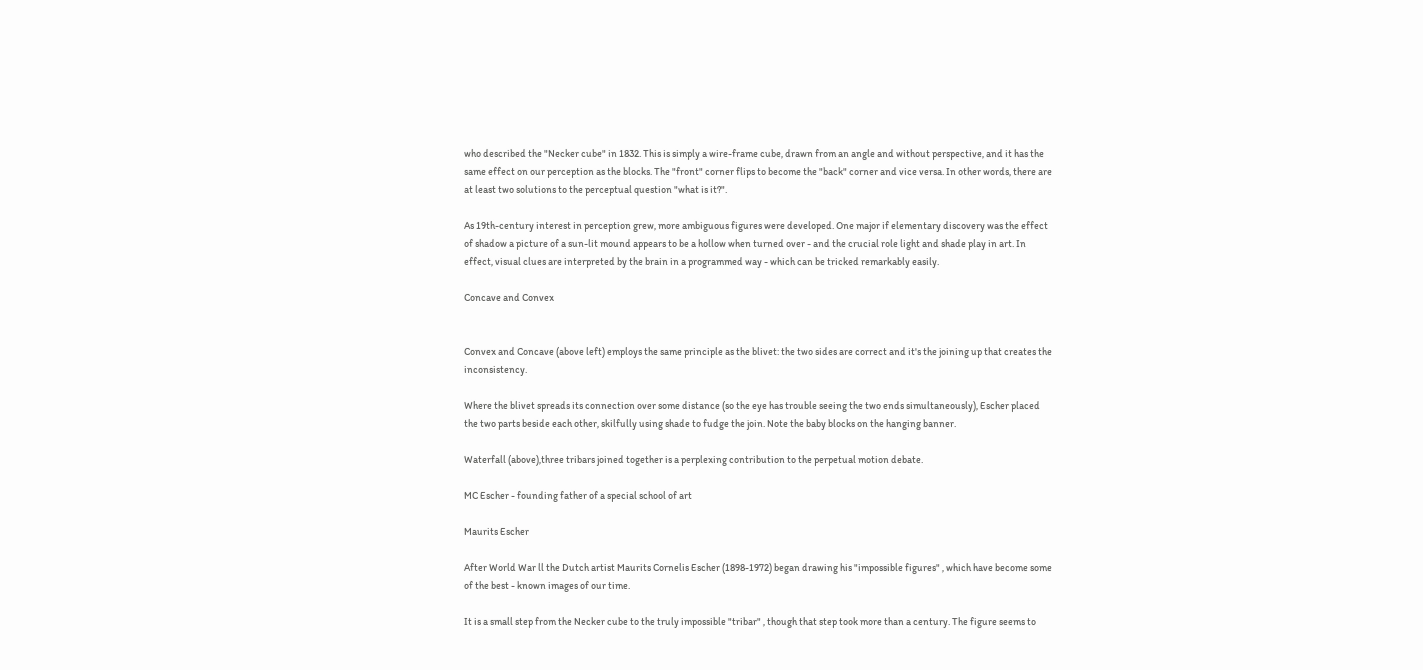who described the "Necker cube" in 1832. This is simply a wire-frame cube, drawn from an angle and without perspective, and it has the same effect on our perception as the blocks. The "front" corner flips to become the "back" corner and vice versa. In other words, there are at least two solutions to the perceptual question "what is it?".

As 19th-century interest in perception grew, more ambiguous figures were developed. One major if elementary discovery was the effect of shadow a picture of a sun-lit mound appears to be a hollow when turned over - and the crucial role light and shade play in art. In effect, visual clues are interpreted by the brain in a programmed way - which can be tricked remarkably easily.

Concave and Convex


Convex and Concave (above left) employs the same principle as the blivet: the two sides are correct and it's the joining up that creates the inconsistency.

Where the blivet spreads its connection over some distance (so the eye has trouble seeing the two ends simultaneously), Escher placed the two parts beside each other, skilfully using shade to fudge the join. Note the baby blocks on the hanging banner.

Waterfall (above),three tribars joined together is a perplexing contribution to the perpetual motion debate.

MC Escher - founding father of a special school of art

Maurits Escher

After World War ll the Dutch artist Maurits Cornelis Escher (1898-1972) began drawing his "impossible figures" , which have become some of the best - known images of our time.

It is a small step from the Necker cube to the truly impossible "tribar" , though that step took more than a century. The figure seems to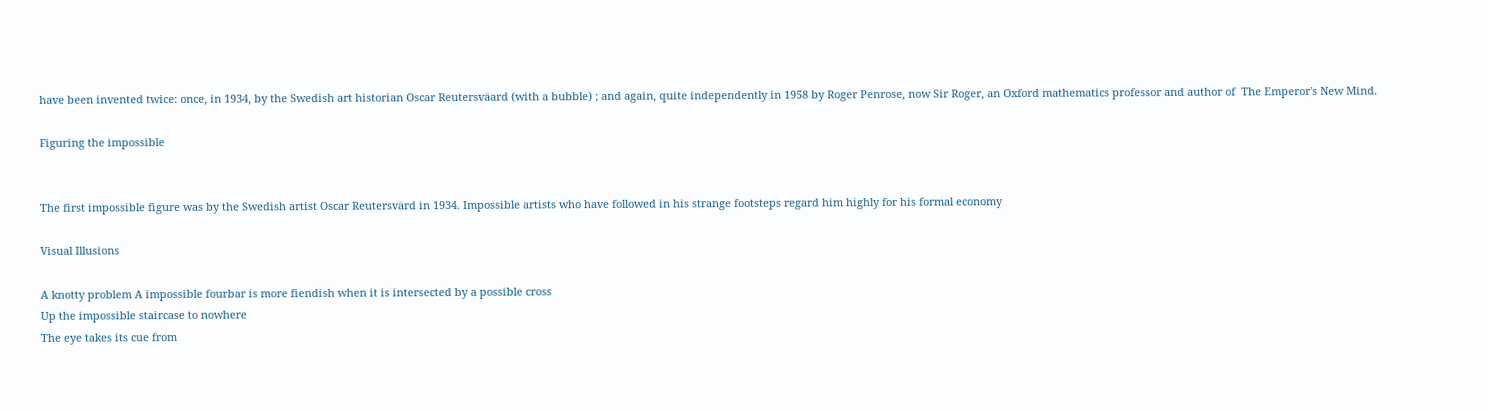have been invented twice: once, in 1934, by the Swedish art historian Oscar Reutersväard (with a bubble) ; and again, quite independently in 1958 by Roger Penrose, now Sir Roger, an Oxford mathematics professor and author of  The Emperor's New Mind.

Figuring the impossible


The first impossible figure was by the Swedish artist Oscar Reutersvärd in 1934. Impossible artists who have followed in his strange footsteps regard him highly for his formal economy

Visual Illusions

A knotty problem A impossible fourbar is more fiendish when it is intersected by a possible cross
Up the impossible staircase to nowhere
The eye takes its cue from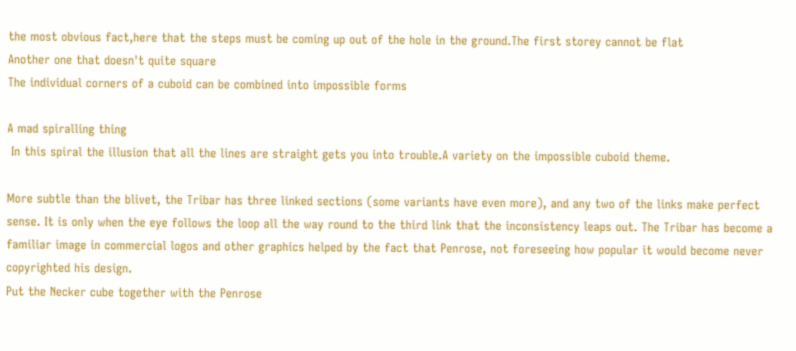the most obvious fact,here that the steps must be coming up out of the hole in the ground.The first storey cannot be flat
Another one that doesn't quite square
The individual corners of a cuboid can be combined into impossible forms

A mad spiralling thing
 In this spiral the illusion that all the lines are straight gets you into trouble.A variety on the impossible cuboid theme.

More subtle than the blivet, the Tribar has three linked sections (some variants have even more), and any two of the links make perfect sense. It is only when the eye follows the loop all the way round to the third link that the inconsistency leaps out. The Tribar has become a familiar image in commercial logos and other graphics helped by the fact that Penrose, not foreseeing how popular it would become never copyrighted his design.
Put the Necker cube together with the Penrose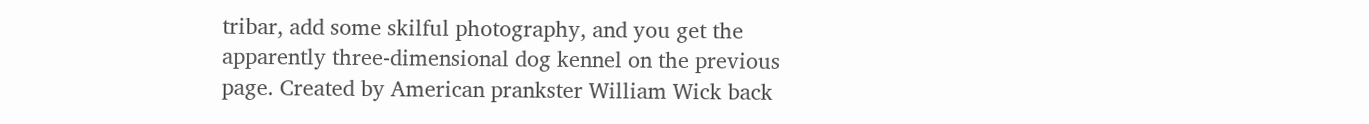tribar, add some skilful photography, and you get the apparently three-dimensional dog kennel on the previous page. Created by American prankster William Wick back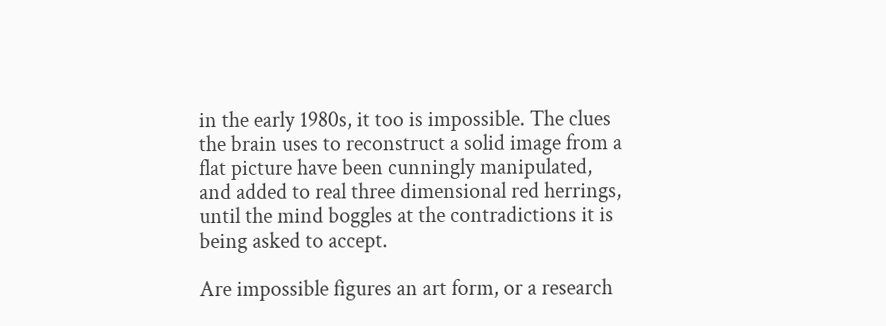in the early 1980s, it too is impossible. The clues the brain uses to reconstruct a solid image from a flat picture have been cunningly manipulated, and added to real three dimensional red herrings, until the mind boggles at the contradictions it is being asked to accept.

Are impossible figures an art form, or a research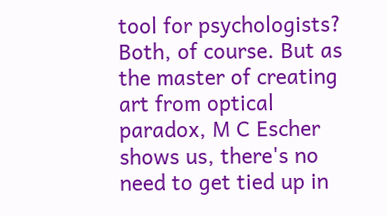tool for psychologists? Both, of course. But as the master of creating art from optical paradox, M C Escher shows us, there's no need to get tied up in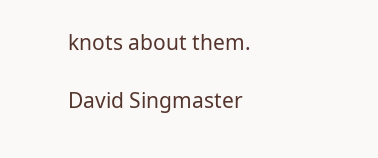knots about them.

David Singmaster